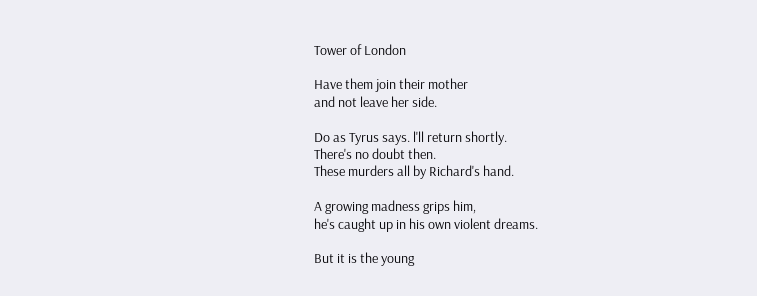Tower of London

Have them join their mother
and not leave her side.

Do as Tyrus says. l'll return shortly.
There's no doubt then.
These murders all by Richard's hand.

A growing madness grips him,
he's caught up in his own violent dreams.

But it is the young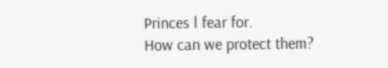Princes l fear for.
How can we protect them?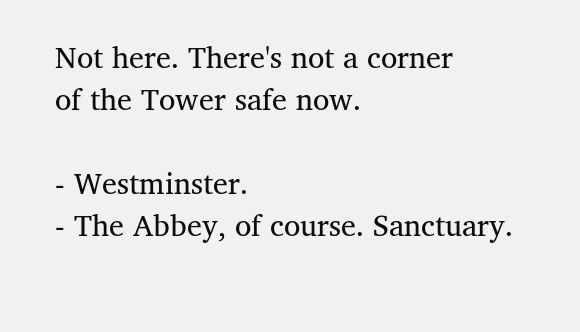Not here. There's not a corner
of the Tower safe now.

- Westminster.
- The Abbey, of course. Sanctuary.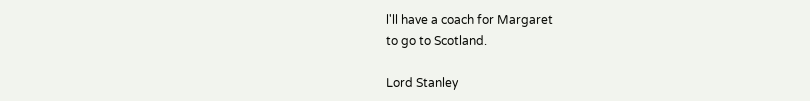l'll have a coach for Margaret
to go to Scotland.

Lord Stanley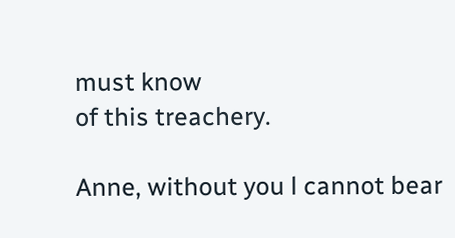must know
of this treachery.

Anne, without you l cannot bear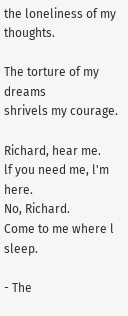the loneliness of my thoughts.

The torture of my dreams
shrivels my courage.

Richard, hear me.
lf you need me, l'm here.
No, Richard.
Come to me where l sleep.

- The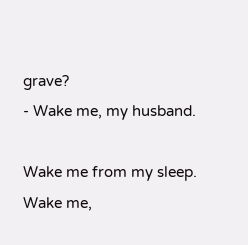grave?
- Wake me, my husband.

Wake me from my sleep.
Wake me,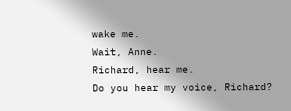wake me.
Wait, Anne.
Richard, hear me.
Do you hear my voice, Richard?